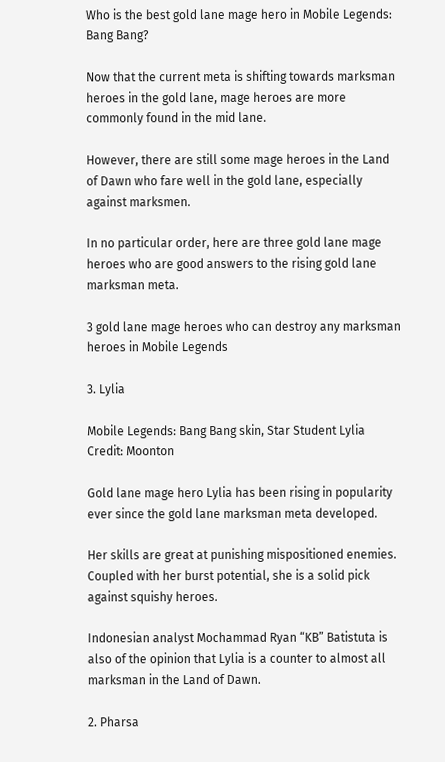Who is the best gold lane mage hero in Mobile Legends: Bang Bang?

Now that the current meta is shifting towards marksman heroes in the gold lane, mage heroes are more commonly found in the mid lane.

However, there are still some mage heroes in the Land of Dawn who fare well in the gold lane, especially against marksmen.

In no particular order, here are three gold lane mage heroes who are good answers to the rising gold lane marksman meta.

3 gold lane mage heroes who can destroy any marksman heroes in Mobile Legends

3. Lylia

Mobile Legends: Bang Bang skin, Star Student Lylia
Credit: Moonton

Gold lane mage hero Lylia has been rising in popularity ever since the gold lane marksman meta developed.

Her skills are great at punishing mispositioned enemies. Coupled with her burst potential, she is a solid pick against squishy heroes.

Indonesian analyst Mochammad Ryan “KB” Batistuta is also of the opinion that Lylia is a counter to almost all marksman in the Land of Dawn.

2. Pharsa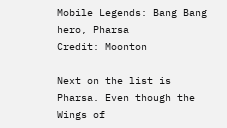Mobile Legends: Bang Bang hero, Pharsa
Credit: Moonton

Next on the list is Pharsa. Even though the Wings of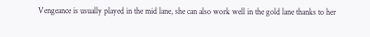Vengeance is usually played in the mid lane, she can also work well in the gold lane thanks to her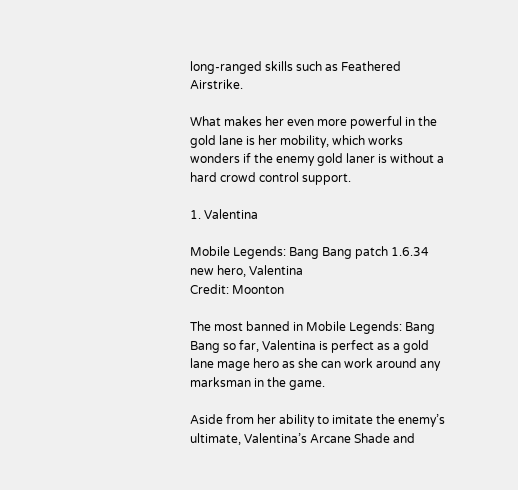long-ranged skills such as Feathered Airstrike.

What makes her even more powerful in the gold lane is her mobility, which works wonders if the enemy gold laner is without a hard crowd control support.

1. Valentina

Mobile Legends: Bang Bang patch 1.6.34 new hero, Valentina
Credit: Moonton

The most banned in Mobile Legends: Bang Bang so far, Valentina is perfect as a gold lane mage hero as she can work around any marksman in the game.

Aside from her ability to imitate the enemy’s ultimate, Valentina’s Arcane Shade and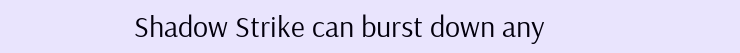Shadow Strike can burst down any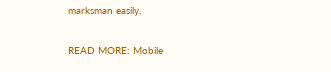marksman easily.

READ MORE: Mobile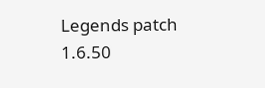Legends patch 1.6.50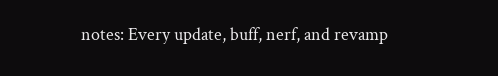notes: Every update, buff, nerf, and revamp